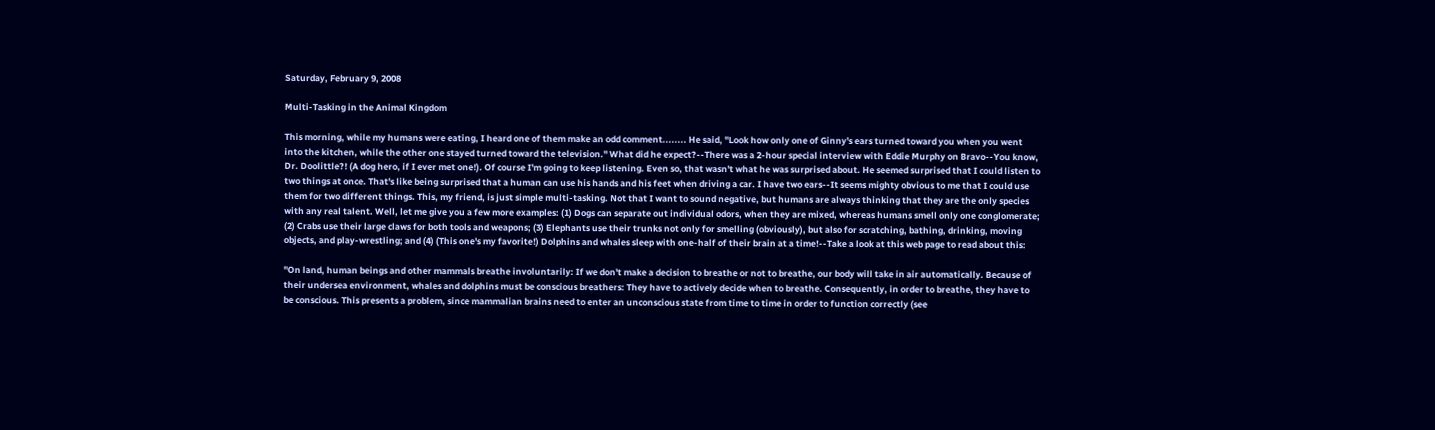Saturday, February 9, 2008

Multi-Tasking in the Animal Kingdom

This morning, while my humans were eating, I heard one of them make an odd comment........ He said, "Look how only one of Ginny's ears turned toward you when you went into the kitchen, while the other one stayed turned toward the television." What did he expect?--There was a 2-hour special interview with Eddie Murphy on Bravo--You know, Dr. Doolittle?! (A dog hero, if I ever met one!). Of course I'm going to keep listening. Even so, that wasn't what he was surprised about. He seemed surprised that I could listen to two things at once. That's like being surprised that a human can use his hands and his feet when driving a car. I have two ears--It seems mighty obvious to me that I could use them for two different things. This, my friend, is just simple multi-tasking. Not that I want to sound negative, but humans are always thinking that they are the only species with any real talent. Well, let me give you a few more examples: (1) Dogs can separate out individual odors, when they are mixed, whereas humans smell only one conglomerate; (2) Crabs use their large claws for both tools and weapons; (3) Elephants use their trunks not only for smelling (obviously), but also for scratching, bathing, drinking, moving objects, and play-wrestling; and (4) (This one's my favorite!) Dolphins and whales sleep with one-half of their brain at a time!--Take a look at this web page to read about this:

"On land, human beings and other mammals breathe involuntarily: If we don't make a decision to breathe or not to breathe, our body will take in air automatically. Because of their undersea environment, whales and dolphins must be conscious breathers: They have to actively decide when to breathe. Consequently, in order to breathe, they have to be conscious. This presents a problem, since mammalian brains need to enter an unconscious state from time to time in order to function correctly (see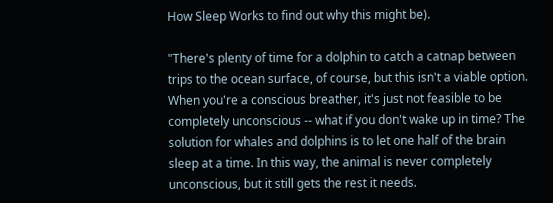How Sleep Works to find out why this might be).

"There's plenty of time for a dolphin to catch a catnap between trips to the ocean surface, of course, but this isn't a viable option. When you're a conscious breather, it's just not feasible to be completely unconscious -- what if you don't wake up in time? The solution for whales and dolphins is to let one half of the brain sleep at a time. In this way, the animal is never completely unconscious, but it still gets the rest it needs.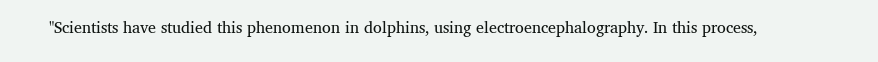"Scientists have studied this phenomenon in dolphins, using electroencephalography. In this process,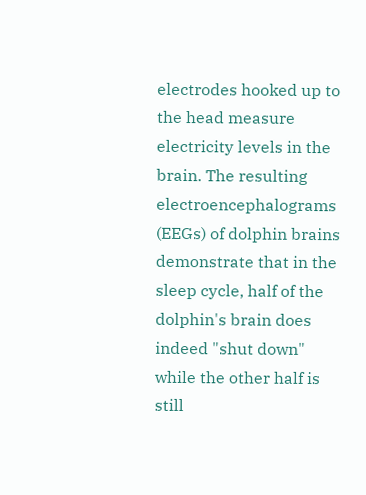electrodes hooked up to the head measure electricity levels in the brain. The resulting electroencephalograms (EEGs) of dolphin brains demonstrate that in the sleep cycle, half of the dolphin's brain does indeed "shut down" while the other half is still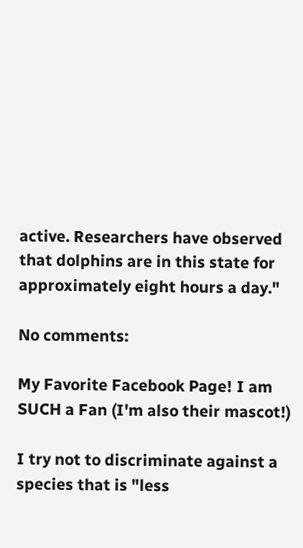active. Researchers have observed that dolphins are in this state for approximately eight hours a day."

No comments:

My Favorite Facebook Page! I am SUCH a Fan (I'm also their mascot!)

I try not to discriminate against a species that is "less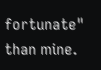fortunate" than mine.